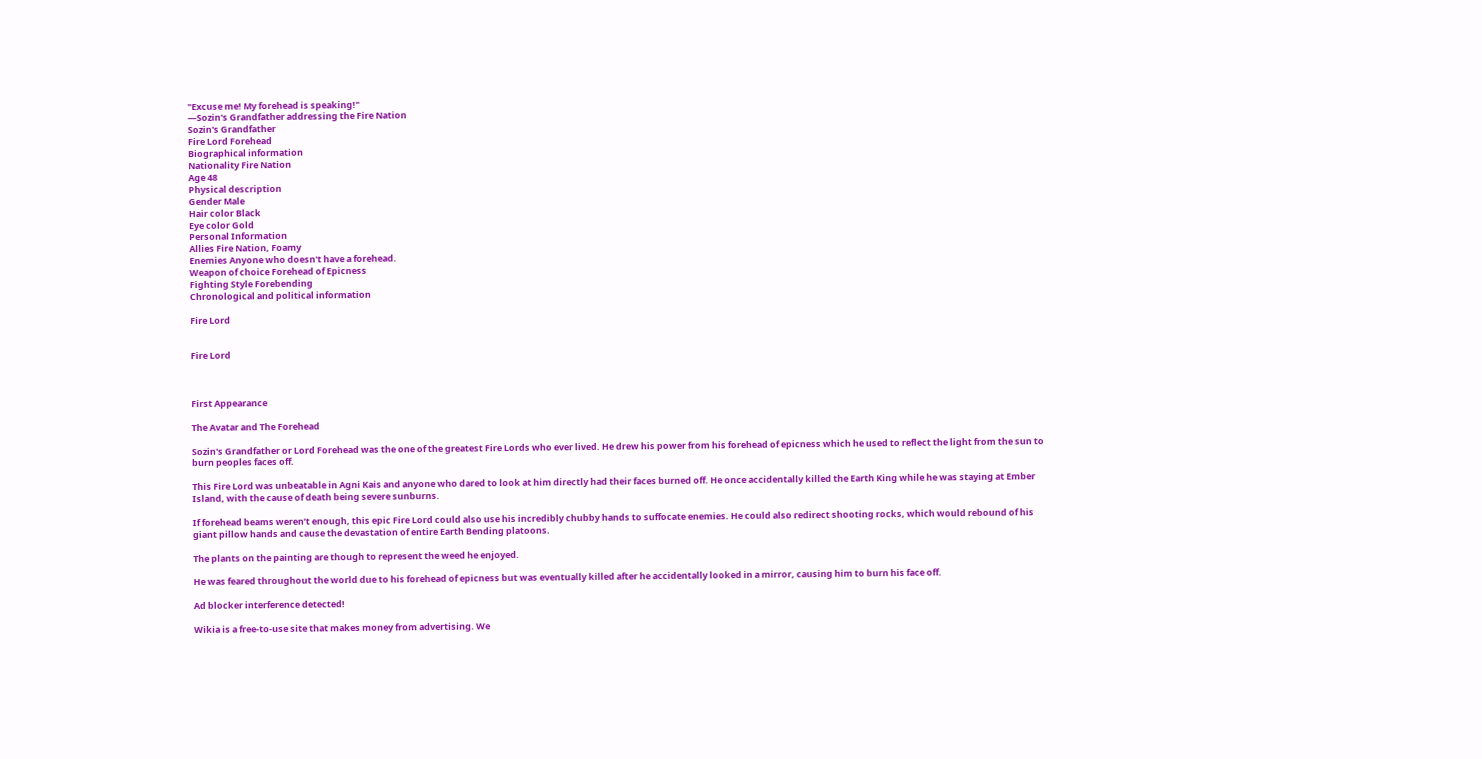"Excuse me! My forehead is speaking!"
―Sozin's Grandfather addressing the Fire Nation
Sozin's Grandfather
Fire Lord Forehead
Biographical information
Nationality Fire Nation
Age 48
Physical description
Gender Male
Hair color Black
Eye color Gold
Personal Information
Allies Fire Nation, Foamy
Enemies Anyone who doesn't have a forehead.
Weapon of choice Forehead of Epicness
Fighting Style Forebending
Chronological and political information

Fire Lord


Fire Lord



First Appearance

The Avatar and The Forehead

Sozin's Grandfather or Lord Forehead was the one of the greatest Fire Lords who ever lived. He drew his power from his forehead of epicness which he used to reflect the light from the sun to burn peoples faces off.

This Fire Lord was unbeatable in Agni Kais and anyone who dared to look at him directly had their faces burned off. He once accidentally killed the Earth King while he was staying at Ember Island, with the cause of death being severe sunburns.

If forehead beams weren’t enough, this epic Fire Lord could also use his incredibly chubby hands to suffocate enemies. He could also redirect shooting rocks, which would rebound of his giant pillow hands and cause the devastation of entire Earth Bending platoons.

The plants on the painting are though to represent the weed he enjoyed.

He was feared throughout the world due to his forehead of epicness but was eventually killed after he accidentally looked in a mirror, causing him to burn his face off.

Ad blocker interference detected!

Wikia is a free-to-use site that makes money from advertising. We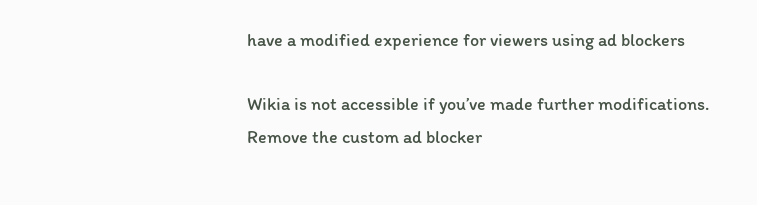have a modified experience for viewers using ad blockers

Wikia is not accessible if you’ve made further modifications. Remove the custom ad blocker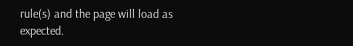rule(s) and the page will load as expected.